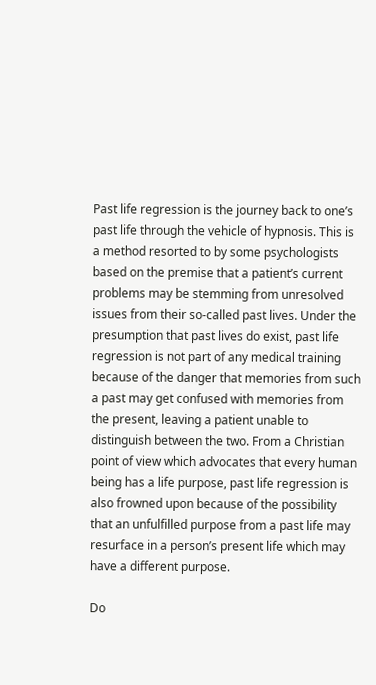Past life regression is the journey back to one’s past life through the vehicle of hypnosis. This is a method resorted to by some psychologists based on the premise that a patient’s current problems may be stemming from unresolved issues from their so-called past lives. Under the presumption that past lives do exist, past life regression is not part of any medical training because of the danger that memories from such a past may get confused with memories from the present, leaving a patient unable to distinguish between the two. From a Christian point of view which advocates that every human being has a life purpose, past life regression is also frowned upon because of the possibility that an unfulfilled purpose from a past life may resurface in a person’s present life which may have a different purpose.

Do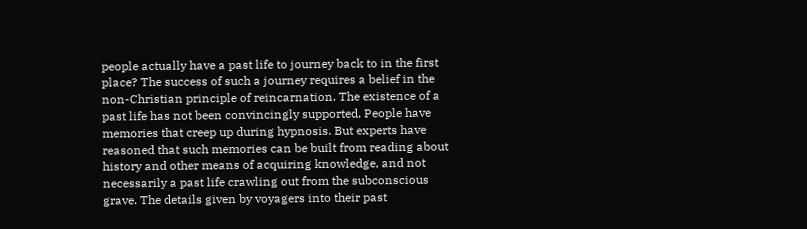people actually have a past life to journey back to in the first place? The success of such a journey requires a belief in the non-Christian principle of reincarnation. The existence of a past life has not been convincingly supported. People have memories that creep up during hypnosis. But experts have reasoned that such memories can be built from reading about history and other means of acquiring knowledge, and not necessarily a past life crawling out from the subconscious grave. The details given by voyagers into their past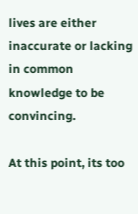lives are either inaccurate or lacking in common knowledge to be convincing.

At this point, its too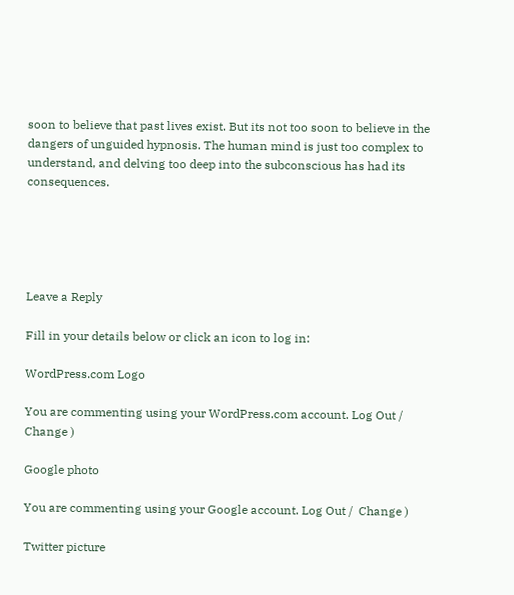soon to believe that past lives exist. But its not too soon to believe in the dangers of unguided hypnosis. The human mind is just too complex to understand, and delving too deep into the subconscious has had its consequences.





Leave a Reply

Fill in your details below or click an icon to log in:

WordPress.com Logo

You are commenting using your WordPress.com account. Log Out /  Change )

Google photo

You are commenting using your Google account. Log Out /  Change )

Twitter picture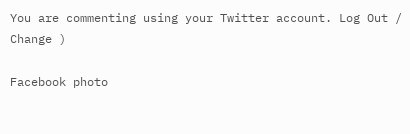You are commenting using your Twitter account. Log Out /  Change )

Facebook photo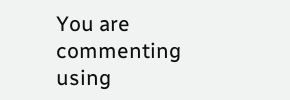You are commenting using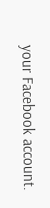your Facebook account.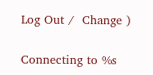Log Out /  Change )

Connecting to %s